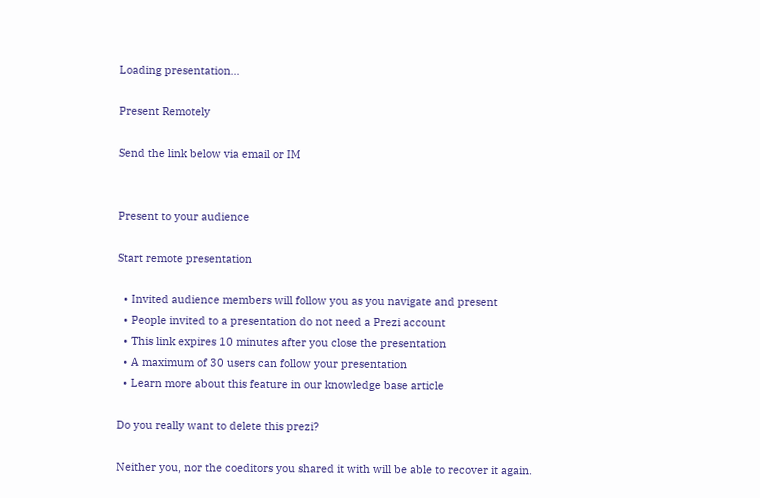Loading presentation...

Present Remotely

Send the link below via email or IM


Present to your audience

Start remote presentation

  • Invited audience members will follow you as you navigate and present
  • People invited to a presentation do not need a Prezi account
  • This link expires 10 minutes after you close the presentation
  • A maximum of 30 users can follow your presentation
  • Learn more about this feature in our knowledge base article

Do you really want to delete this prezi?

Neither you, nor the coeditors you shared it with will be able to recover it again.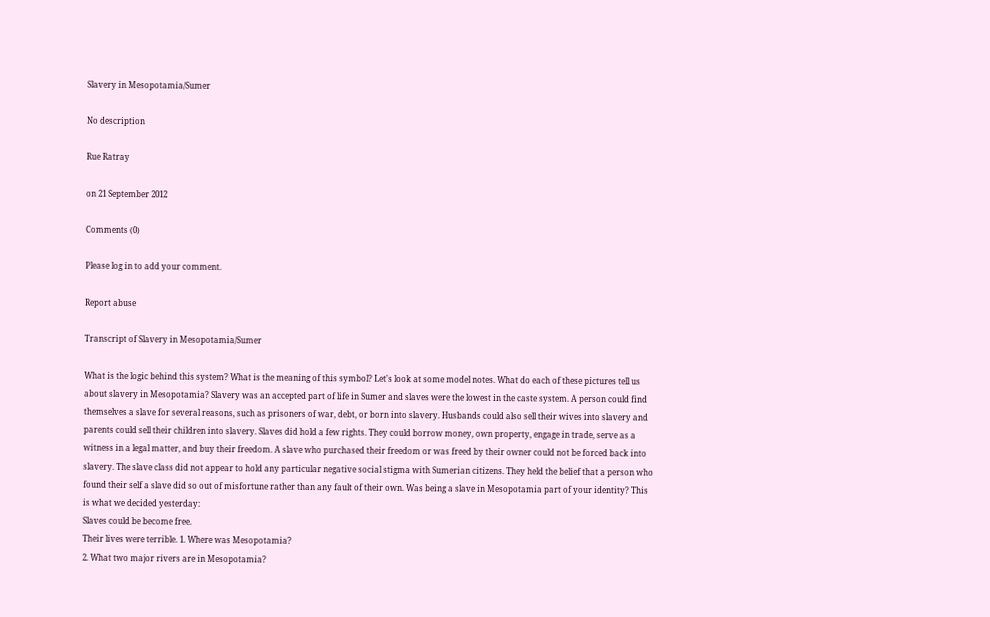Slavery in Mesopotamia/Sumer

No description

Rue Ratray

on 21 September 2012

Comments (0)

Please log in to add your comment.

Report abuse

Transcript of Slavery in Mesopotamia/Sumer

What is the logic behind this system? What is the meaning of this symbol? Let's look at some model notes. What do each of these pictures tell us about slavery in Mesopotamia? Slavery was an accepted part of life in Sumer and slaves were the lowest in the caste system. A person could find themselves a slave for several reasons, such as prisoners of war, debt, or born into slavery. Husbands could also sell their wives into slavery and parents could sell their children into slavery. Slaves did hold a few rights. They could borrow money, own property, engage in trade, serve as a witness in a legal matter, and buy their freedom. A slave who purchased their freedom or was freed by their owner could not be forced back into slavery. The slave class did not appear to hold any particular negative social stigma with Sumerian citizens. They held the belief that a person who found their self a slave did so out of misfortune rather than any fault of their own. Was being a slave in Mesopotamia part of your identity? This is what we decided yesterday:
Slaves could be become free.
Their lives were terrible. 1. Where was Mesopotamia?
2. What two major rivers are in Mesopotamia?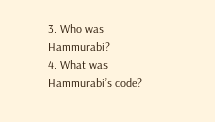3. Who was Hammurabi?
4. What was Hammurabi’s code?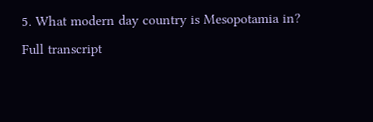5. What modern day country is Mesopotamia in?
Full transcript